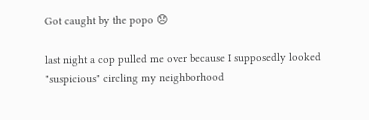Got caught by the popo 😞

last night a cop pulled me over because I supposedly looked "suspicious" circling my neighborhood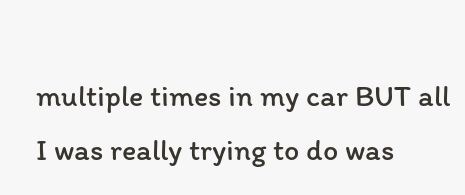multiple times in my car BUT all I was really trying to do was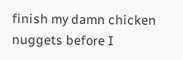finish my damn chicken nuggets before I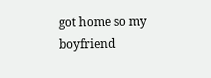got home so my boyfriend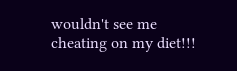wouldn't see me cheating on my diet!!!